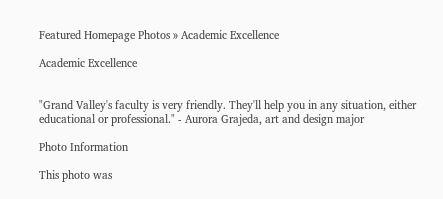Featured Homepage Photos » Academic Excellence

Academic Excellence


"Grand Valley's faculty is very friendly. They'll help you in any situation, either educational or professional." - Aurora Grajeda, art and design major

Photo Information

This photo was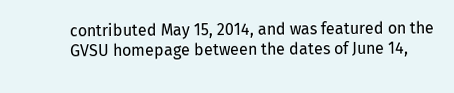contributed May 15, 2014, and was featured on the GVSU homepage between the dates of June 14,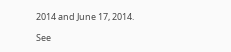2014 and June 17, 2014.

See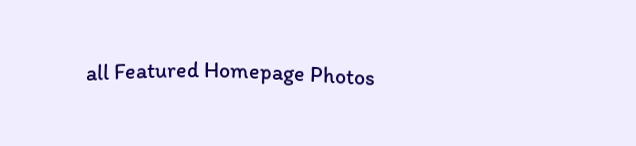all Featured Homepage Photos